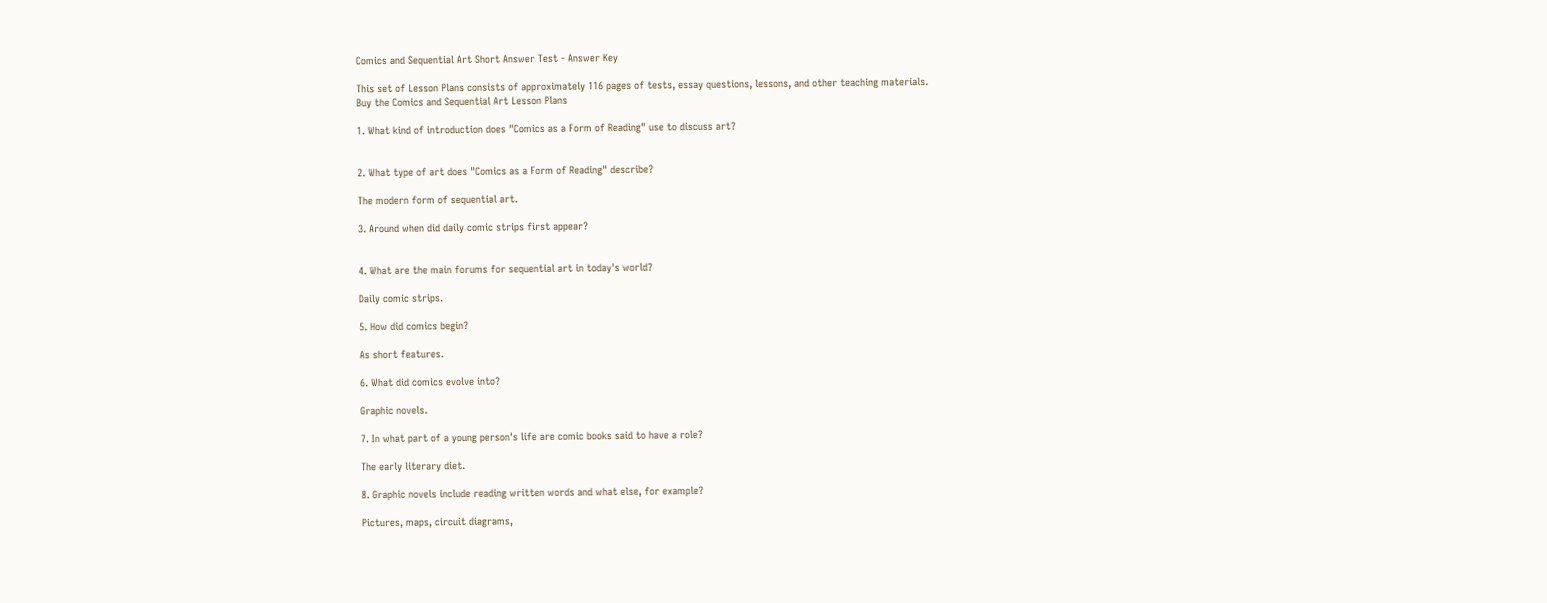Comics and Sequential Art Short Answer Test - Answer Key

This set of Lesson Plans consists of approximately 116 pages of tests, essay questions, lessons, and other teaching materials.
Buy the Comics and Sequential Art Lesson Plans

1. What kind of introduction does "Comics as a Form of Reading" use to discuss art?


2. What type of art does "Comics as a Form of Reading" describe?

The modern form of sequential art.

3. Around when did daily comic strips first appear?


4. What are the main forums for sequential art in today's world?

Daily comic strips.

5. How did comics begin?

As short features.

6. What did comics evolve into?

Graphic novels.

7. In what part of a young person's life are comic books said to have a role?

The early literary diet.

8. Graphic novels include reading written words and what else, for example?

Pictures, maps, circuit diagrams,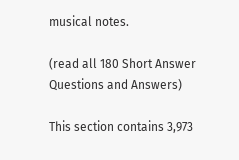musical notes.

(read all 180 Short Answer Questions and Answers)

This section contains 3,973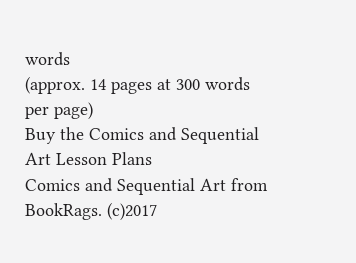words
(approx. 14 pages at 300 words per page)
Buy the Comics and Sequential Art Lesson Plans
Comics and Sequential Art from BookRags. (c)2017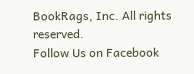BookRags, Inc. All rights reserved.
Follow Us on Facebook